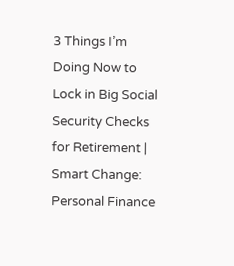3 Things I’m Doing Now to Lock in Big Social Security Checks for Retirement | Smart Change: Personal Finance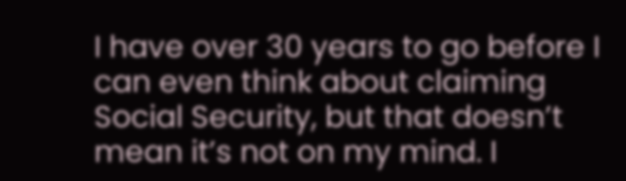I have over 30 years to go before I can even think about claiming Social Security, but that doesn’t mean it’s not on my mind. I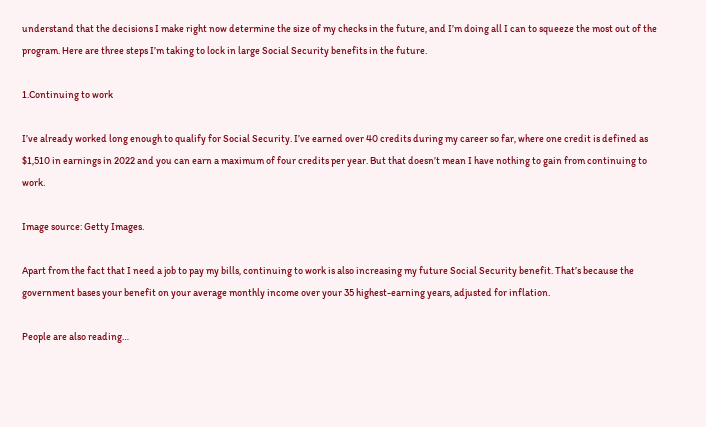understand that the decisions I make right now determine the size of my checks in the future, and I’m doing all I can to squeeze the most out of the program. Here are three steps I’m taking to lock in large Social Security benefits in the future.

1.Continuing to work

I’ve already worked long enough to qualify for Social Security. I’ve earned over 40 credits during my career so far, where one credit is defined as $1,510 in earnings in 2022 and you can earn a maximum of four credits per year. But that doesn’t mean I have nothing to gain from continuing to work.

Image source: Getty Images.

Apart from the fact that I need a job to pay my bills, continuing to work is also increasing my future Social Security benefit. That’s because the government bases your benefit on your average monthly income over your 35 highest-earning years, adjusted for inflation.

People are also reading…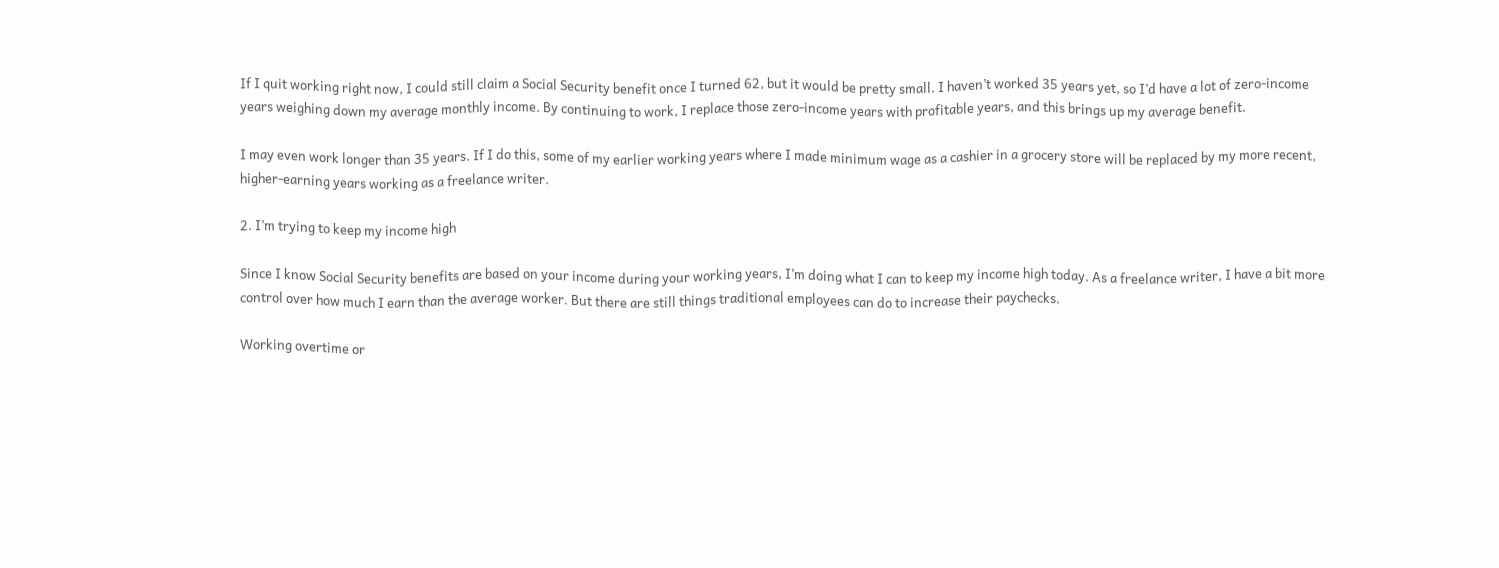If I quit working right now, I could still claim a Social Security benefit once I turned 62, but it would be pretty small. I haven’t worked 35 years yet, so I’d have a lot of zero-income years weighing down my average monthly income. By continuing to work, I replace those zero-income years with profitable years, and this brings up my average benefit.

I may even work longer than 35 years. If I do this, some of my earlier working years where I made minimum wage as a cashier in a grocery store will be replaced by my more recent, higher-earning years working as a freelance writer.

2. I’m trying to keep my income high

Since I know Social Security benefits are based on your income during your working years, I’m doing what I can to keep my income high today. As a freelance writer, I have a bit more control over how much I earn than the average worker. But there are still things traditional employees can do to increase their paychecks.

Working overtime or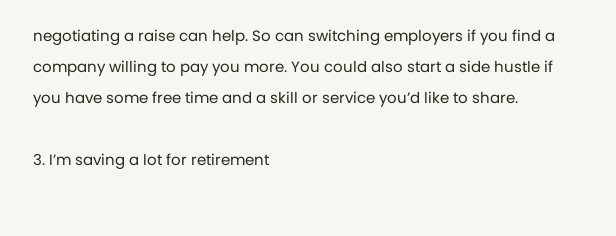negotiating a raise can help. So can switching employers if you find a company willing to pay you more. You could also start a side hustle if you have some free time and a skill or service you’d like to share.

3. I’m saving a lot for retirement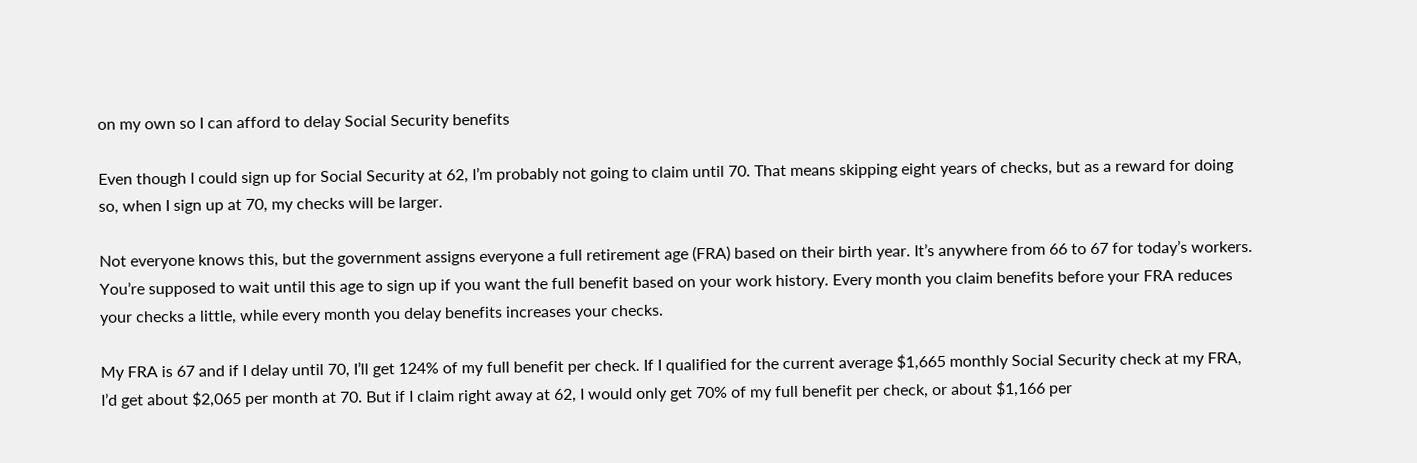on my own so I can afford to delay Social Security benefits

Even though I could sign up for Social Security at 62, I’m probably not going to claim until 70. That means skipping eight years of checks, but as a reward for doing so, when I sign up at 70, my checks will be larger.

Not everyone knows this, but the government assigns everyone a full retirement age (FRA) based on their birth year. It’s anywhere from 66 to 67 for today’s workers. You’re supposed to wait until this age to sign up if you want the full benefit based on your work history. Every month you claim benefits before your FRA reduces your checks a little, while every month you delay benefits increases your checks.

My FRA is 67 and if I delay until 70, I’ll get 124% of my full benefit per check. If I qualified for the current average $1,665 monthly Social Security check at my FRA, I’d get about $2,065 per month at 70. But if I claim right away at 62, I would only get 70% of my full benefit per check, or about $1,166 per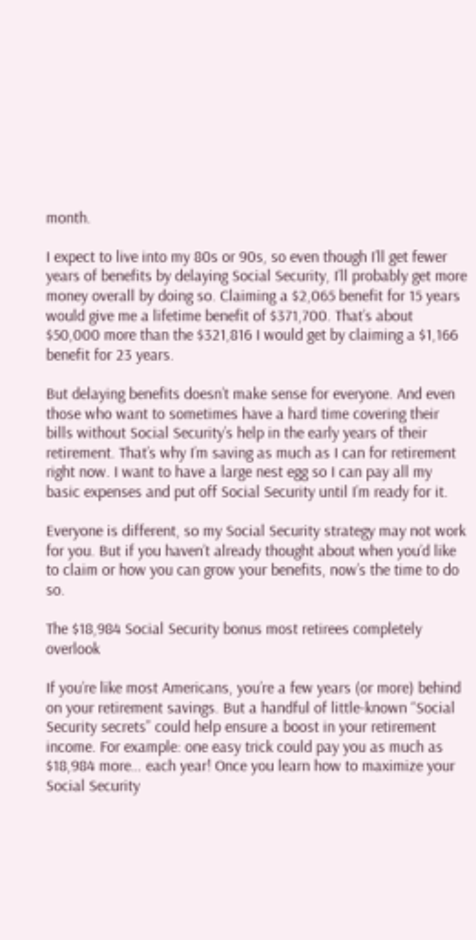month.

I expect to live into my 80s or 90s, so even though I’ll get fewer years of benefits by delaying Social Security, I’ll probably get more money overall by doing so. Claiming a $2,065 benefit for 15 years would give me a lifetime benefit of $371,700. That’s about $50,000 more than the $321,816 I would get by claiming a $1,166 benefit for 23 years.

But delaying benefits doesn’t make sense for everyone. And even those who want to sometimes have a hard time covering their bills without Social Security’s help in the early years of their retirement. That’s why I’m saving as much as I can for retirement right now. I want to have a large nest egg so I can pay all my basic expenses and put off Social Security until I’m ready for it.

Everyone is different, so my Social Security strategy may not work for you. But if you haven’t already thought about when you’d like to claim or how you can grow your benefits, now’s the time to do so.

The $18,984 Social Security bonus most retirees completely overlook

If you’re like most Americans, you’re a few years (or more) behind on your retirement savings. But a handful of little-known “Social Security secrets” could help ensure a boost in your retirement income. For example: one easy trick could pay you as much as $18,984 more… each year! Once you learn how to maximize your Social Security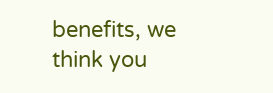benefits, we think you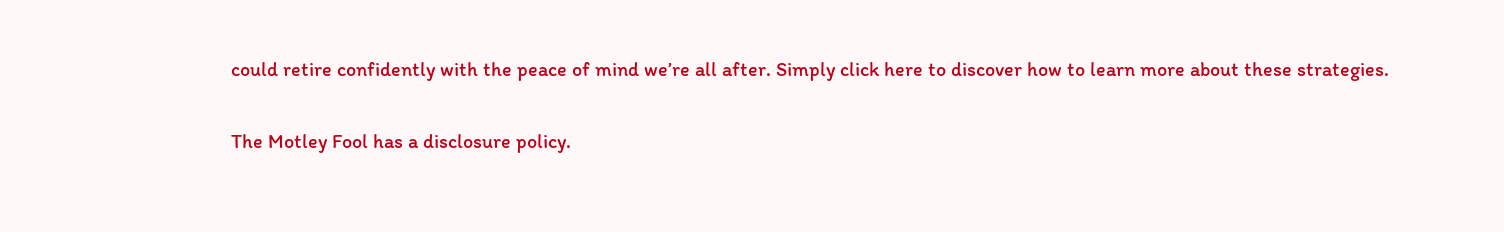could retire confidently with the peace of mind we’re all after. Simply click here to discover how to learn more about these strategies.

The Motley Fool has a disclosure policy.